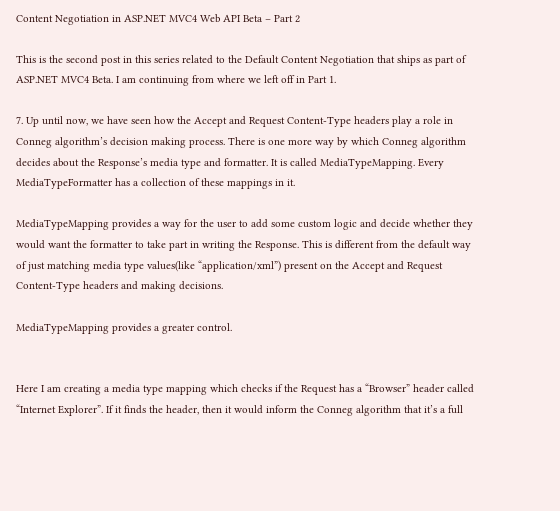Content Negotiation in ASP.NET MVC4 Web API Beta – Part 2

This is the second post in this series related to the Default Content Negotiation that ships as part of ASP.NET MVC4 Beta. I am continuing from where we left off in Part 1.

7. Up until now, we have seen how the Accept and Request Content-Type headers play a role in Conneg algorithm’s decision making process. There is one more way by which Conneg algorithm decides about the Response’s media type and formatter. It is called MediaTypeMapping. Every MediaTypeFormatter has a collection of these mappings in it.

MediaTypeMapping provides a way for the user to add some custom logic and decide whether they would want the formatter to take part in writing the Response. This is different from the default way of just matching media type values(like “application/xml”) present on the Accept and Request Content-Type headers and making decisions.

MediaTypeMapping provides a greater control.


Here I am creating a media type mapping which checks if the Request has a “Browser” header called “Internet Explorer”. If it finds the header, then it would inform the Conneg algorithm that it’s a full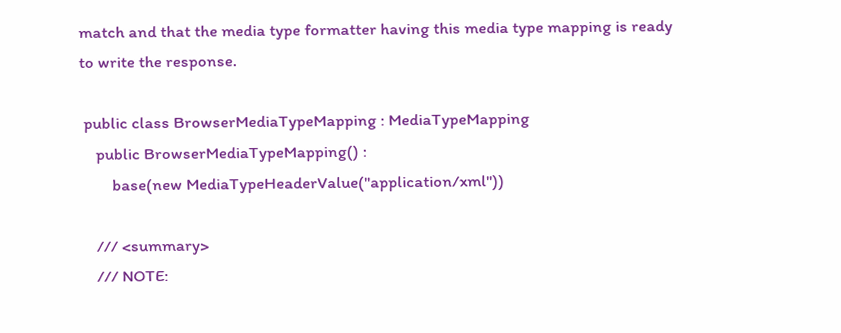match and that the media type formatter having this media type mapping is ready to write the response.

 public class BrowserMediaTypeMapping : MediaTypeMapping
    public BrowserMediaTypeMapping() :
        base(new MediaTypeHeaderValue("application/xml"))

    /// <summary>
    /// NOTE: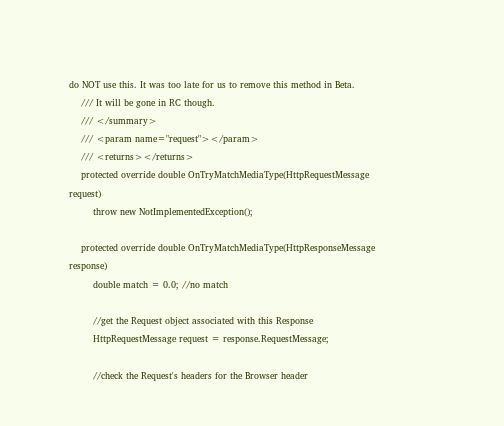do NOT use this. It was too late for us to remove this method in Beta.
    /// It will be gone in RC though.
    /// </summary>
    /// <param name="request"></param>
    /// <returns></returns>
    protected override double OnTryMatchMediaType(HttpRequestMessage request)
        throw new NotImplementedException();

    protected override double OnTryMatchMediaType(HttpResponseMessage response)
        double match = 0.0; //no match

        //get the Request object associated with this Response
        HttpRequestMessage request = response.RequestMessage;

        //check the Request's headers for the Browser header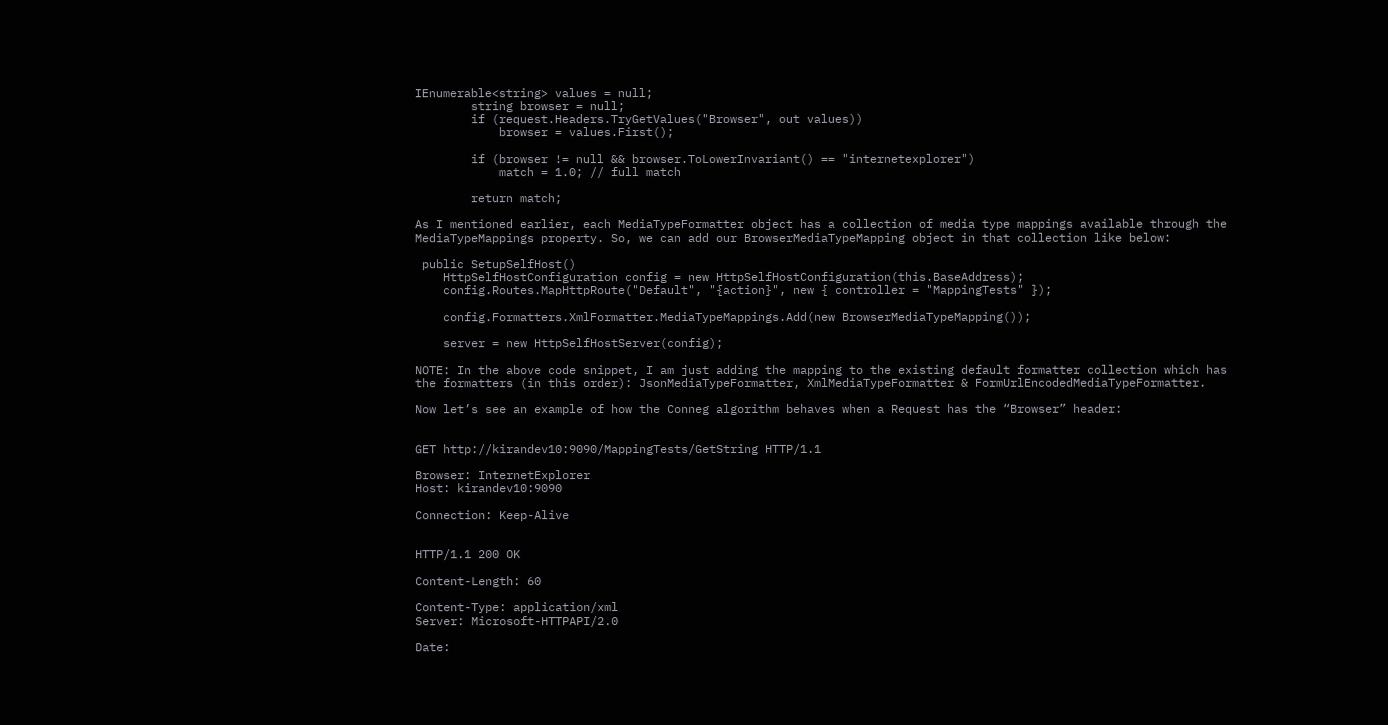IEnumerable<string> values = null;
        string browser = null;
        if (request.Headers.TryGetValues("Browser", out values))
            browser = values.First();

        if (browser != null && browser.ToLowerInvariant() == "internetexplorer")
            match = 1.0; // full match

        return match;

As I mentioned earlier, each MediaTypeFormatter object has a collection of media type mappings available through the MediaTypeMappings property. So, we can add our BrowserMediaTypeMapping object in that collection like below:

 public SetupSelfHost()
    HttpSelfHostConfiguration config = new HttpSelfHostConfiguration(this.BaseAddress);
    config.Routes.MapHttpRoute("Default", "{action}", new { controller = "MappingTests" });

    config.Formatters.XmlFormatter.MediaTypeMappings.Add(new BrowserMediaTypeMapping());

    server = new HttpSelfHostServer(config);

NOTE: In the above code snippet, I am just adding the mapping to the existing default formatter collection which has the formatters (in this order): JsonMediaTypeFormatter, XmlMediaTypeFormatter & FormUrlEncodedMediaTypeFormatter.

Now let’s see an example of how the Conneg algorithm behaves when a Request has the “Browser” header:


GET http://kirandev10:9090/MappingTests/GetString HTTP/1.1

Browser: InternetExplorer
Host: kirandev10:9090

Connection: Keep-Alive


HTTP/1.1 200 OK

Content-Length: 60

Content-Type: application/xml
Server: Microsoft-HTTPAPI/2.0

Date: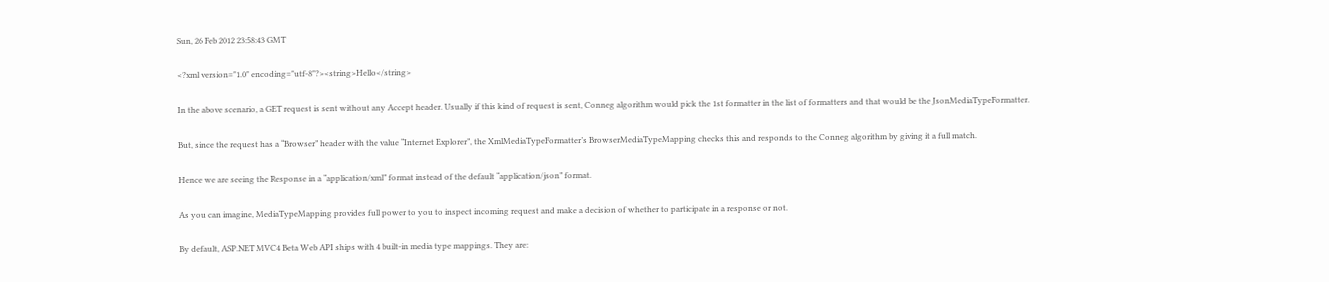Sun, 26 Feb 2012 23:58:43 GMT

<?xml version="1.0" encoding="utf-8"?><string>Hello</string>

In the above scenario, a GET request is sent without any Accept header. Usually if this kind of request is sent, Conneg algorithm would pick the 1st formatter in the list of formatters and that would be the JsonMediaTypeFormatter.

But, since the request has a “Browser” header with the value “Internet Explorer”, the XmlMediaTypeFormatter’s BrowserMediaTypeMapping checks this and responds to the Conneg algorithm by giving it a full match.

Hence we are seeing the Response in a “application/xml” format instead of the default “application/json” format.

As you can imagine, MediaTypeMapping provides full power to you to inspect incoming request and make a decision of whether to participate in a response or not.

By default, ASP.NET MVC4 Beta Web API ships with 4 built-in media type mappings. They are: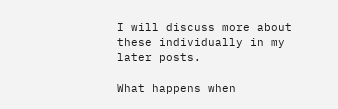I will discuss more about these individually in my later posts.

What happens when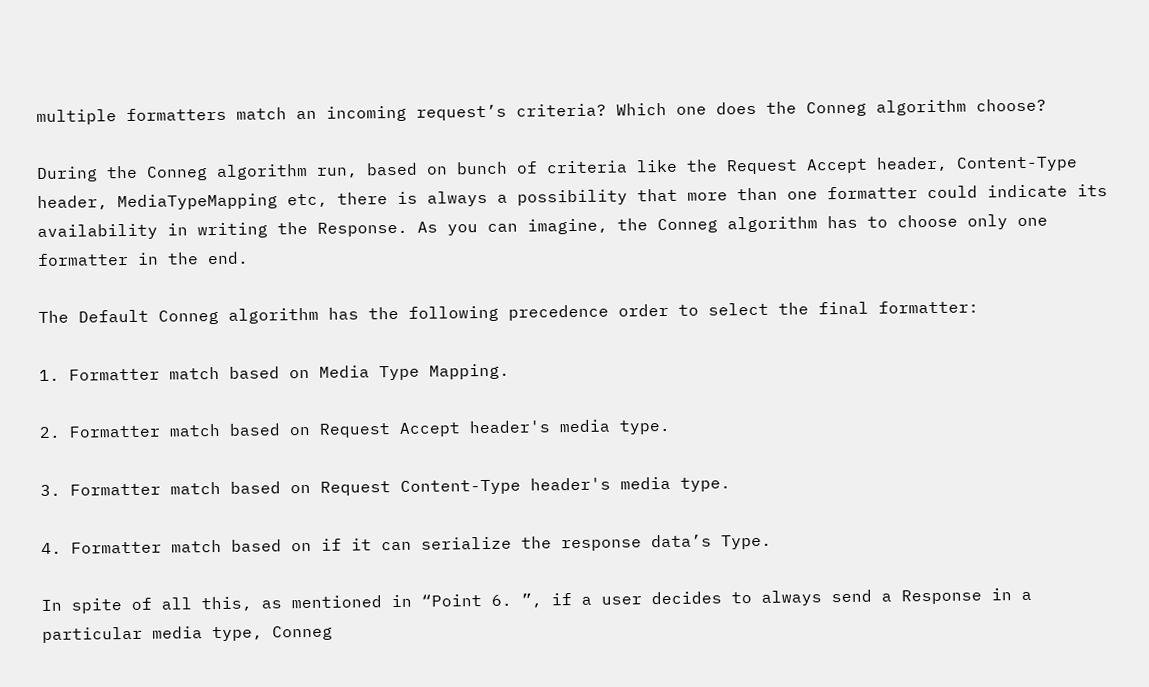multiple formatters match an incoming request’s criteria? Which one does the Conneg algorithm choose?

During the Conneg algorithm run, based on bunch of criteria like the Request Accept header, Content-Type header, MediaTypeMapping etc, there is always a possibility that more than one formatter could indicate its availability in writing the Response. As you can imagine, the Conneg algorithm has to choose only one formatter in the end.

The Default Conneg algorithm has the following precedence order to select the final formatter:

1. Formatter match based on Media Type Mapping.

2. Formatter match based on Request Accept header's media type.

3. Formatter match based on Request Content-Type header's media type.

4. Formatter match based on if it can serialize the response data’s Type.

In spite of all this, as mentioned in “Point 6. ”, if a user decides to always send a Response in a particular media type, Conneg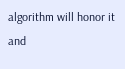algorithm will honor it and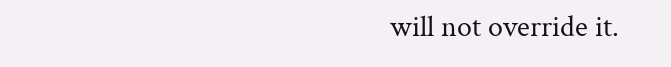will not override it.